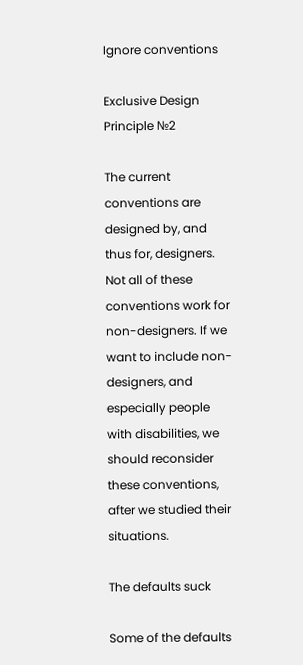Ignore conventions

Exclusive Design Principle №2

The current conventions are designed by, and thus for, designers. Not all of these conventions work for non-designers. If we want to include non-designers, and especially people with disabilities, we should reconsider these conventions, after we studied their situations.

The defaults suck

Some of the defaults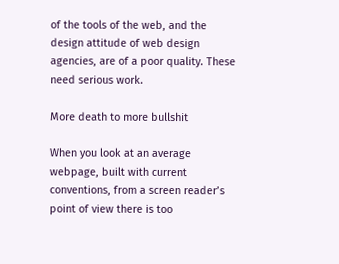of the tools of the web, and the design attitude of web design agencies, are of a poor quality. These need serious work.

More death to more bullshit

When you look at an average webpage, built with current conventions, from a screen reader’s point of view there is too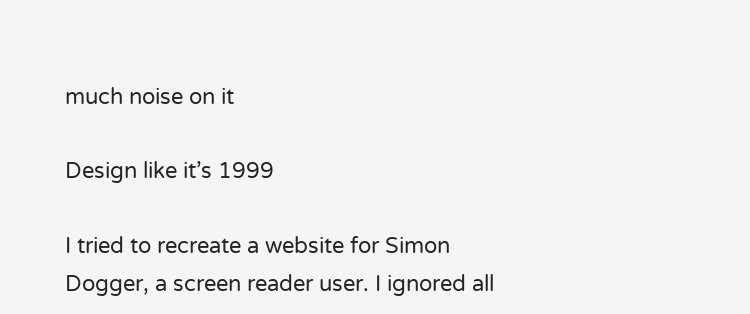much noise on it

Design like it’s 1999

I tried to recreate a website for Simon Dogger, a screen reader user. I ignored all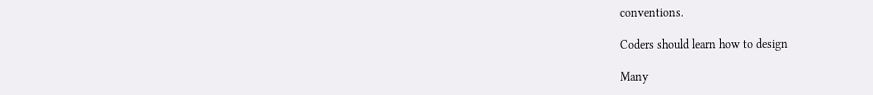conventions.

Coders should learn how to design

Many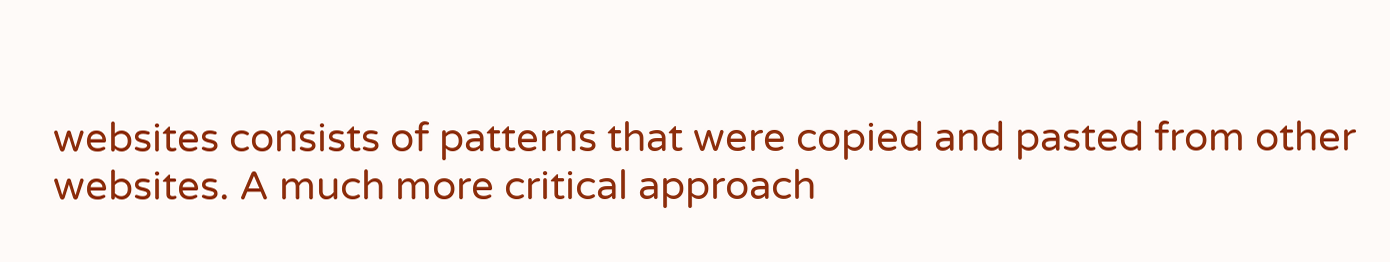websites consists of patterns that were copied and pasted from other websites. A much more critical approach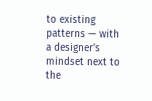to existing patterns — with a designer’s mindset next to the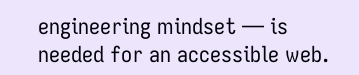engineering mindset — is needed for an accessible web.